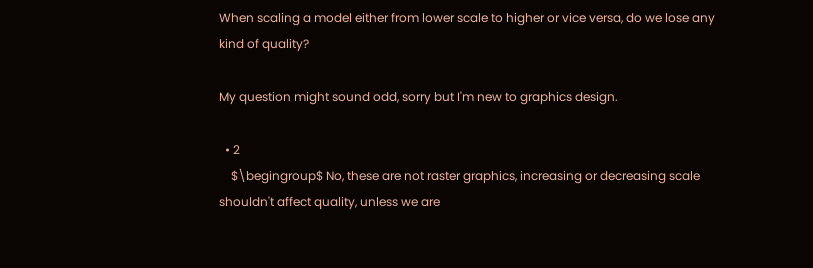When scaling a model either from lower scale to higher or vice versa, do we lose any kind of quality?

My question might sound odd, sorry but I'm new to graphics design.

  • 2
    $\begingroup$ No, these are not raster graphics, increasing or decreasing scale shouldn't affect quality, unless we are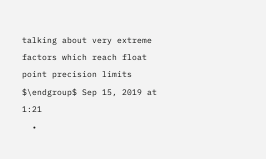talking about very extreme factors which reach float point precision limits $\endgroup$ Sep 15, 2019 at 1:21
  •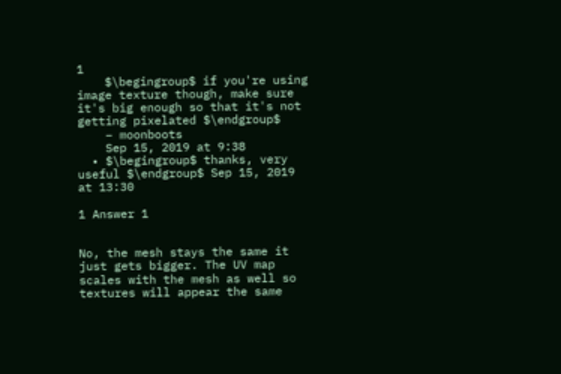1
    $\begingroup$ if you're using image texture though, make sure it's big enough so that it's not getting pixelated $\endgroup$
    – moonboots
    Sep 15, 2019 at 9:38
  • $\begingroup$ thanks, very useful $\endgroup$ Sep 15, 2019 at 13:30

1 Answer 1


No, the mesh stays the same it just gets bigger. The UV map scales with the mesh as well so textures will appear the same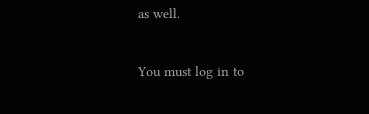as well.


You must log in to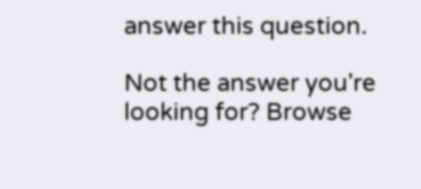answer this question.

Not the answer you're looking for? Browse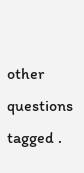other questions tagged .